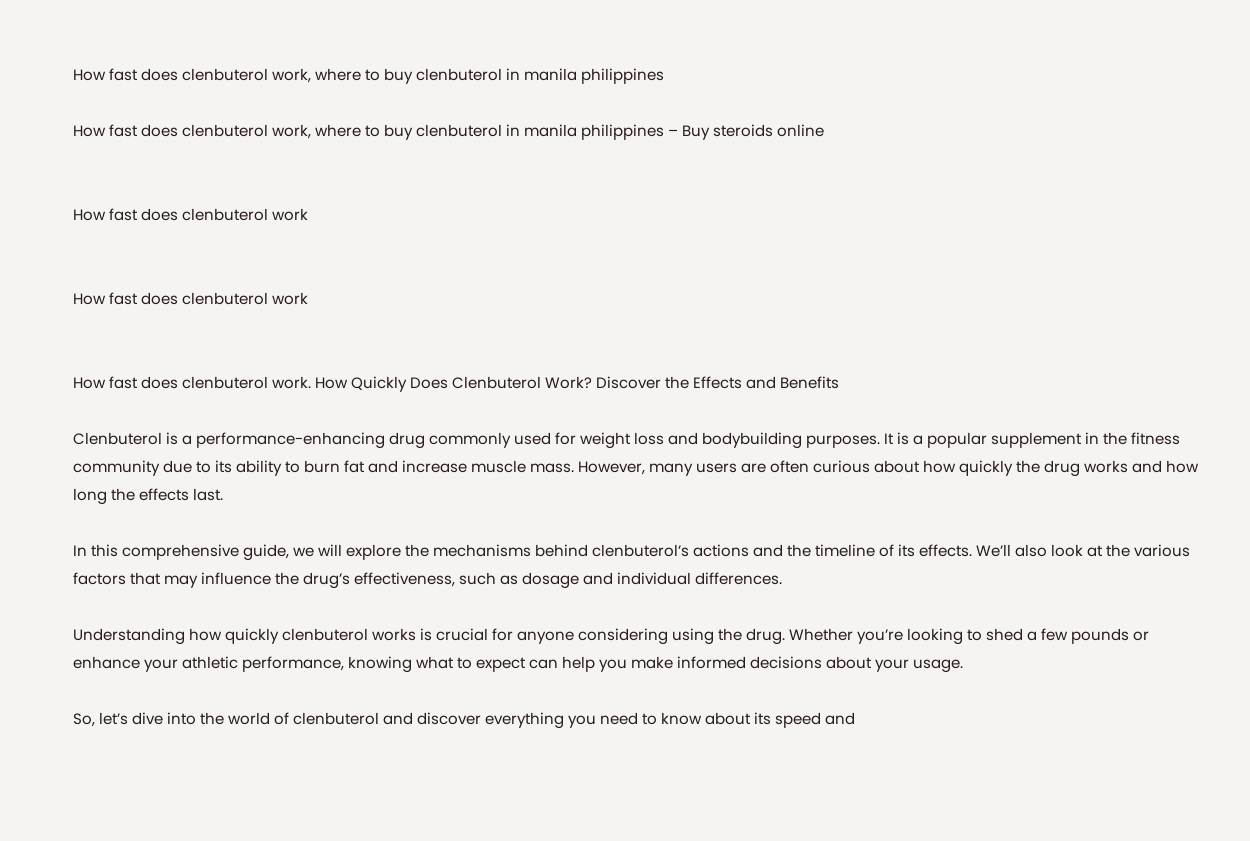How fast does clenbuterol work, where to buy clenbuterol in manila philippines

How fast does clenbuterol work, where to buy clenbuterol in manila philippines – Buy steroids online


How fast does clenbuterol work


How fast does clenbuterol work


How fast does clenbuterol work. How Quickly Does Clenbuterol Work? Discover the Effects and Benefits

Clenbuterol is a performance-enhancing drug commonly used for weight loss and bodybuilding purposes. It is a popular supplement in the fitness community due to its ability to burn fat and increase muscle mass. However, many users are often curious about how quickly the drug works and how long the effects last.

In this comprehensive guide, we will explore the mechanisms behind clenbuterol’s actions and the timeline of its effects. We’ll also look at the various factors that may influence the drug’s effectiveness, such as dosage and individual differences.

Understanding how quickly clenbuterol works is crucial for anyone considering using the drug. Whether you’re looking to shed a few pounds or enhance your athletic performance, knowing what to expect can help you make informed decisions about your usage.

So, let’s dive into the world of clenbuterol and discover everything you need to know about its speed and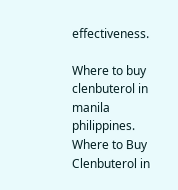effectiveness.

Where to buy clenbuterol in manila philippines. Where to Buy Clenbuterol in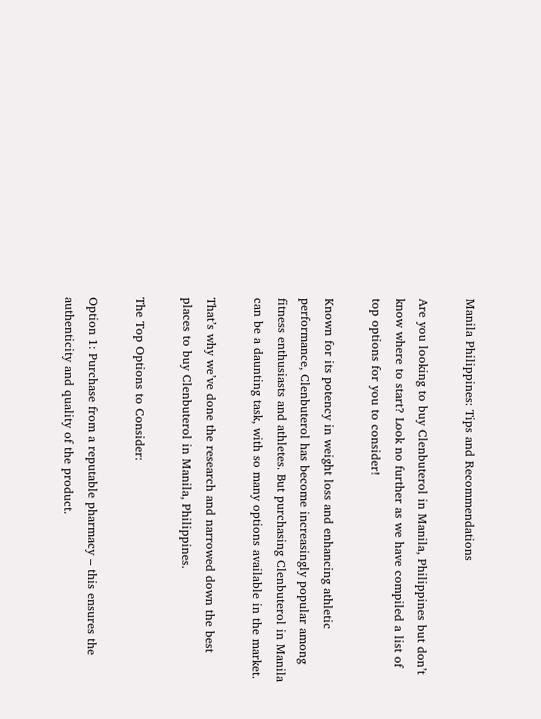Manila Philippines: Tips and Recommendations

Are you looking to buy Clenbuterol in Manila, Philippines but don’t know where to start? Look no further as we have compiled a list of top options for you to consider!

Known for its potency in weight loss and enhancing athletic performance, Clenbuterol has become increasingly popular among fitness enthusiasts and athletes. But purchasing Clenbuterol in Manila can be a daunting task, with so many options available in the market.

That’s why we’ve done the research and narrowed down the best places to buy Clenbuterol in Manila, Philippines.

The Top Options to Consider:

Option 1: Purchase from a reputable pharmacy – this ensures the authenticity and quality of the product.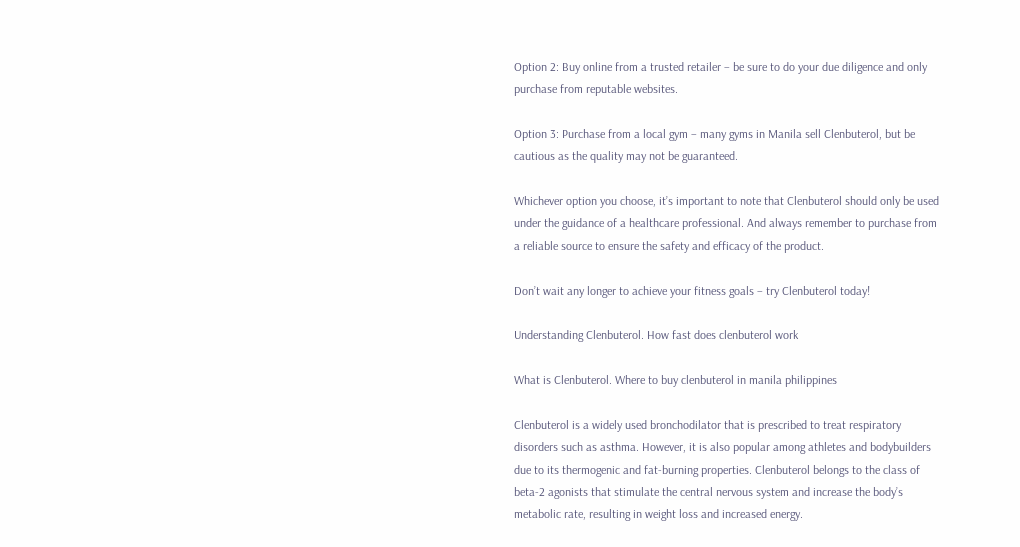Option 2: Buy online from a trusted retailer – be sure to do your due diligence and only purchase from reputable websites.

Option 3: Purchase from a local gym – many gyms in Manila sell Clenbuterol, but be cautious as the quality may not be guaranteed.

Whichever option you choose, it’s important to note that Clenbuterol should only be used under the guidance of a healthcare professional. And always remember to purchase from a reliable source to ensure the safety and efficacy of the product.

Don’t wait any longer to achieve your fitness goals – try Clenbuterol today!

Understanding Clenbuterol. How fast does clenbuterol work

What is Clenbuterol. Where to buy clenbuterol in manila philippines

Clenbuterol is a widely used bronchodilator that is prescribed to treat respiratory disorders such as asthma. However, it is also popular among athletes and bodybuilders due to its thermogenic and fat-burning properties. Clenbuterol belongs to the class of beta-2 agonists that stimulate the central nervous system and increase the body’s metabolic rate, resulting in weight loss and increased energy.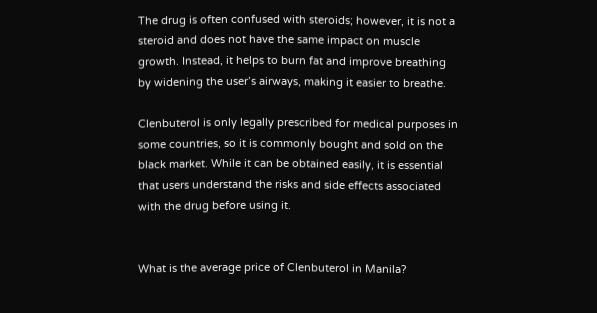The drug is often confused with steroids; however, it is not a steroid and does not have the same impact on muscle growth. Instead, it helps to burn fat and improve breathing by widening the user’s airways, making it easier to breathe.

Clenbuterol is only legally prescribed for medical purposes in some countries, so it is commonly bought and sold on the black market. While it can be obtained easily, it is essential that users understand the risks and side effects associated with the drug before using it.


What is the average price of Clenbuterol in Manila?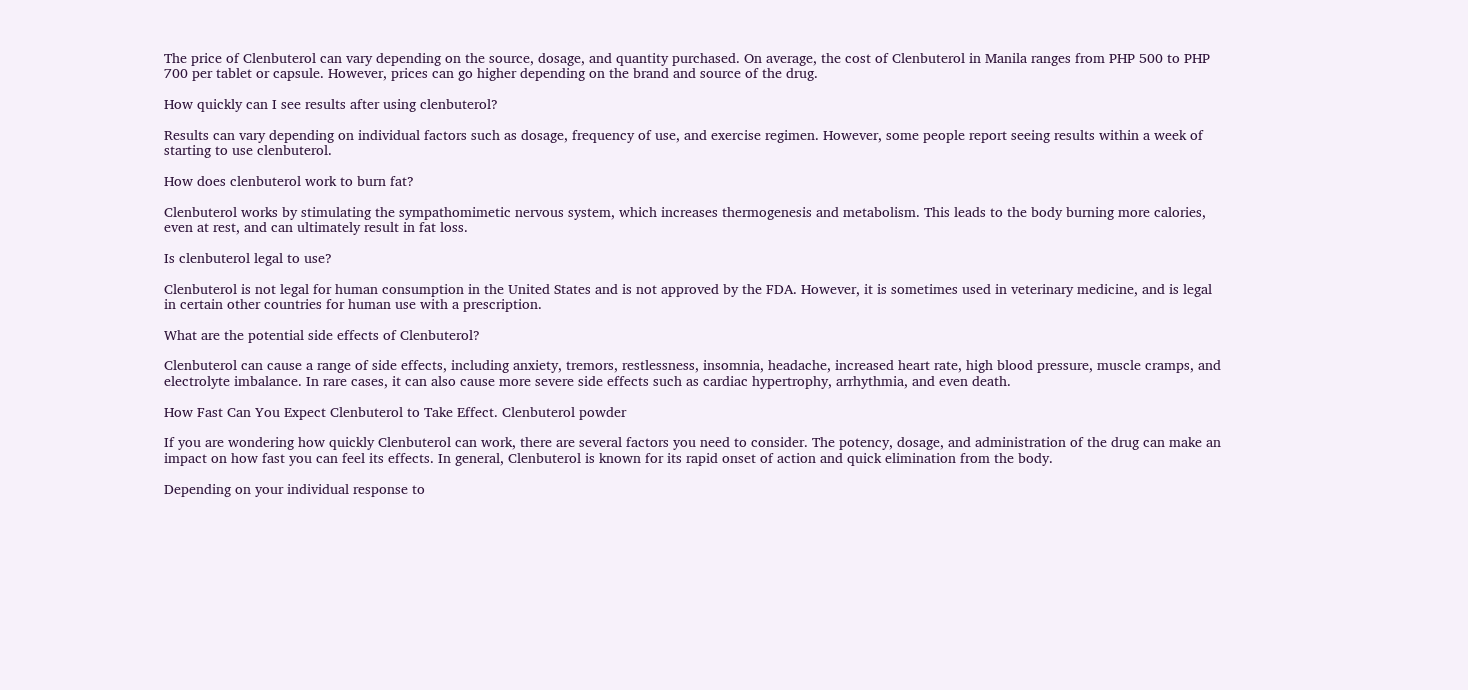The price of Clenbuterol can vary depending on the source, dosage, and quantity purchased. On average, the cost of Clenbuterol in Manila ranges from PHP 500 to PHP 700 per tablet or capsule. However, prices can go higher depending on the brand and source of the drug.

How quickly can I see results after using clenbuterol?

Results can vary depending on individual factors such as dosage, frequency of use, and exercise regimen. However, some people report seeing results within a week of starting to use clenbuterol.

How does clenbuterol work to burn fat?

Clenbuterol works by stimulating the sympathomimetic nervous system, which increases thermogenesis and metabolism. This leads to the body burning more calories, even at rest, and can ultimately result in fat loss.

Is clenbuterol legal to use?

Clenbuterol is not legal for human consumption in the United States and is not approved by the FDA. However, it is sometimes used in veterinary medicine, and is legal in certain other countries for human use with a prescription.

What are the potential side effects of Clenbuterol?

Clenbuterol can cause a range of side effects, including anxiety, tremors, restlessness, insomnia, headache, increased heart rate, high blood pressure, muscle cramps, and electrolyte imbalance. In rare cases, it can also cause more severe side effects such as cardiac hypertrophy, arrhythmia, and even death.

How Fast Can You Expect Clenbuterol to Take Effect. Clenbuterol powder

If you are wondering how quickly Clenbuterol can work, there are several factors you need to consider. The potency, dosage, and administration of the drug can make an impact on how fast you can feel its effects. In general, Clenbuterol is known for its rapid onset of action and quick elimination from the body.

Depending on your individual response to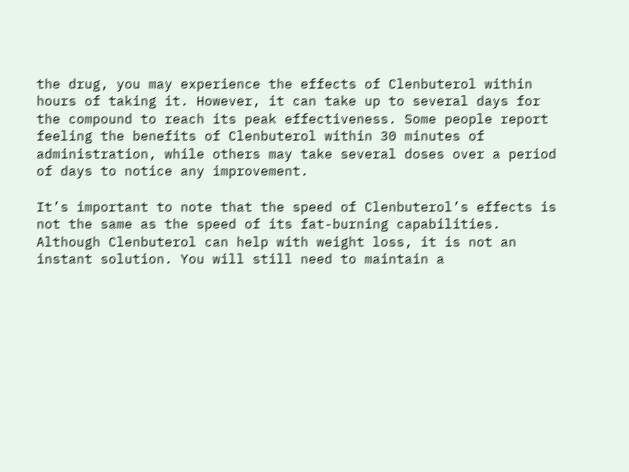the drug, you may experience the effects of Clenbuterol within hours of taking it. However, it can take up to several days for the compound to reach its peak effectiveness. Some people report feeling the benefits of Clenbuterol within 30 minutes of administration, while others may take several doses over a period of days to notice any improvement.

It’s important to note that the speed of Clenbuterol’s effects is not the same as the speed of its fat-burning capabilities. Although Clenbuterol can help with weight loss, it is not an instant solution. You will still need to maintain a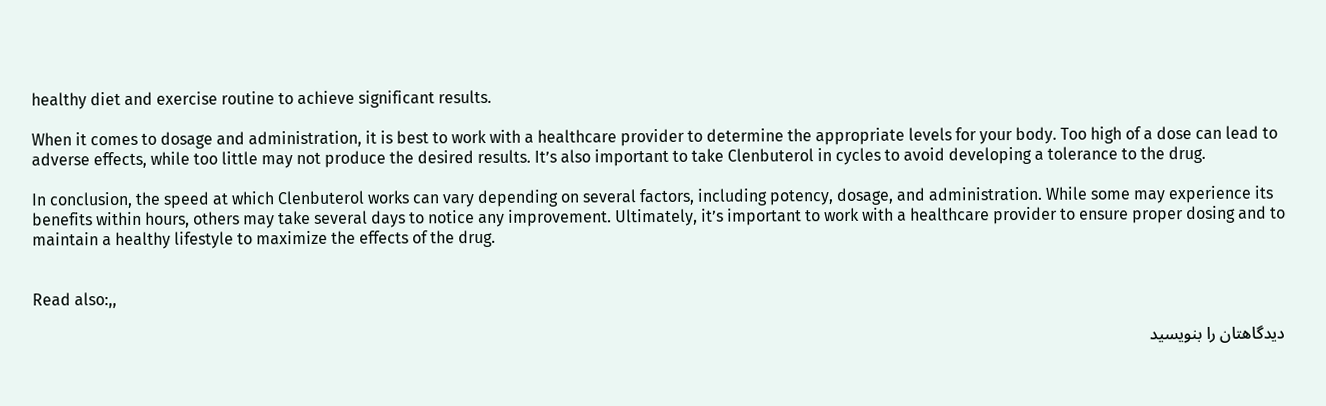healthy diet and exercise routine to achieve significant results.

When it comes to dosage and administration, it is best to work with a healthcare provider to determine the appropriate levels for your body. Too high of a dose can lead to adverse effects, while too little may not produce the desired results. It’s also important to take Clenbuterol in cycles to avoid developing a tolerance to the drug.

In conclusion, the speed at which Clenbuterol works can vary depending on several factors, including potency, dosage, and administration. While some may experience its benefits within hours, others may take several days to notice any improvement. Ultimately, it’s important to work with a healthcare provider to ensure proper dosing and to maintain a healthy lifestyle to maximize the effects of the drug.


Read also:,,

دیدگاهتان را بنویسید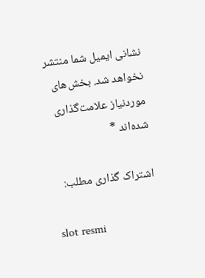نشانی ایمیل شما منتشر نخواهد شد. بخش‌های موردنیاز علامت‌گذاری شده‌اند *

اشتراک گذاری مطلب:

slot resmi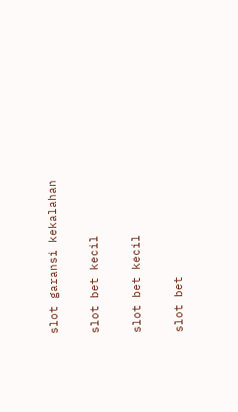slot garansi kekalahan

slot bet kecil

slot bet kecil

slot bet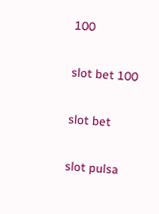100

slot bet 100

slot bet

slot pulsa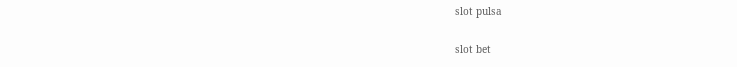slot pulsa

slot bet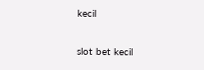kecil

slot bet kecil